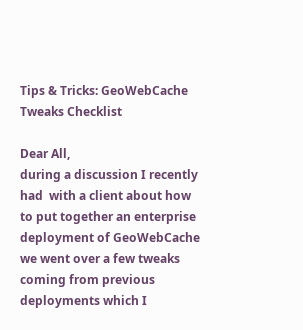Tips & Tricks: GeoWebCache Tweaks Checklist

Dear All,
during a discussion I recently had  with a client about how to put together an enterprise deployment of GeoWebCache we went over a few tweaks coming from previous deployments which I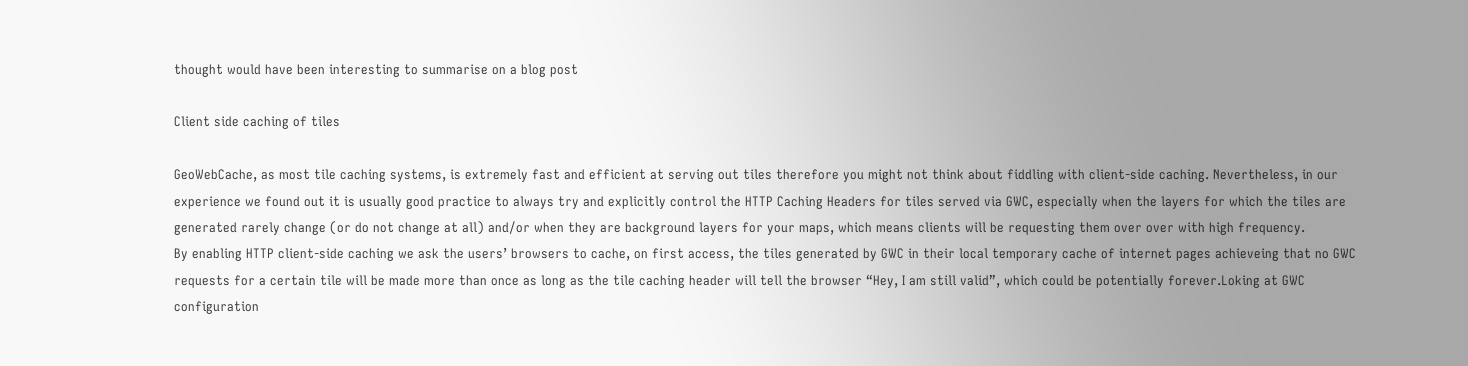thought would have been interesting to summarise on a blog post

Client side caching of tiles

GeoWebCache, as most tile caching systems, is extremely fast and efficient at serving out tiles therefore you might not think about fiddling with client-side caching. Nevertheless, in our experience we found out it is usually good practice to always try and explicitly control the HTTP Caching Headers for tiles served via GWC, especially when the layers for which the tiles are generated rarely change (or do not change at all) and/or when they are background layers for your maps, which means clients will be requesting them over over with high frequency.
By enabling HTTP client-side caching we ask the users’ browsers to cache, on first access, the tiles generated by GWC in their local temporary cache of internet pages achieveing that no GWC requests for a certain tile will be made more than once as long as the tile caching header will tell the browser “Hey, I am still valid”, which could be potentially forever.Loking at GWC configuration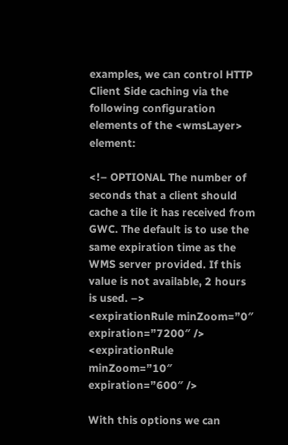examples, we can control HTTP Client Side caching via the following configuration elements of the <wmsLayer> element:

<!– OPTIONAL The number of seconds that a client should cache a tile it has received from GWC. The default is to use the same expiration time as the WMS server provided. If this value is not available, 2 hours is used. –>
<expirationRule minZoom=”0″ expiration=”7200″ />
<expirationRule minZoom=”10″ expiration=”600″ />

With this options we can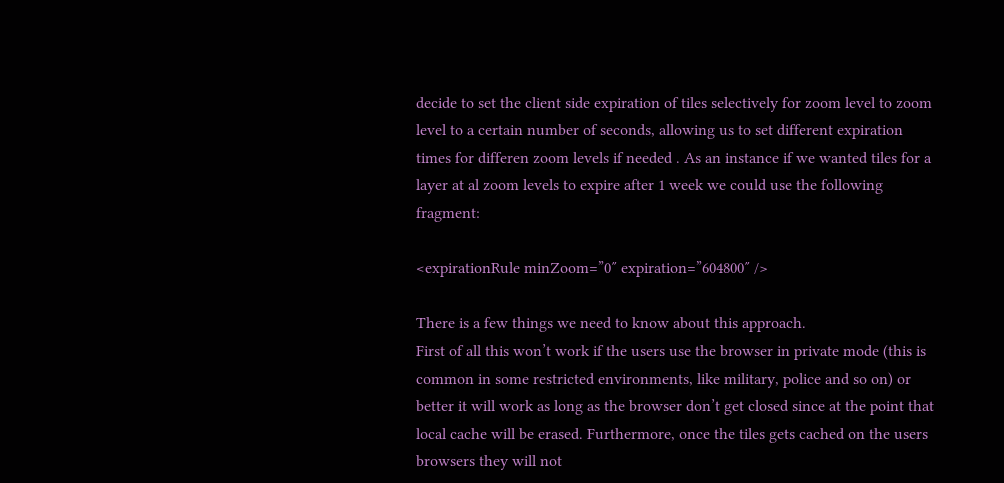decide to set the client side expiration of tiles selectively for zoom level to zoom level to a certain number of seconds, allowing us to set different expiration times for differen zoom levels if needed . As an instance if we wanted tiles for a layer at al zoom levels to expire after 1 week we could use the following fragment:

<expirationRule minZoom=”0″ expiration=”604800″ />

There is a few things we need to know about this approach.
First of all this won’t work if the users use the browser in private mode (this is common in some restricted environments, like military, police and so on) or better it will work as long as the browser don’t get closed since at the point that local cache will be erased. Furthermore, once the tiles gets cached on the users browsers they will not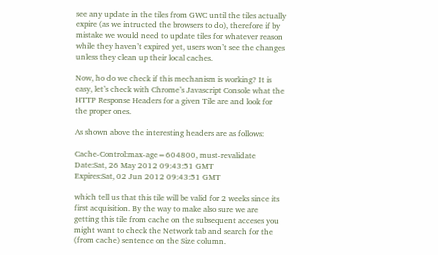see any update in the tiles from GWC until the tiles actually expire (as we intructed the browsers to do), therefore if by mistake we would need to update tiles for whatever reason while they haven’t expired yet, users won’t see the changes unless they clean up their local caches.

Now, ho do we check if this mechanism is working? It is easy, let’s check with Chrome’s Javascript Console what the HTTP Response Headers for a given Tile are and look for the proper ones.

As shown above the interesting headers are as follows:

Cache-Control:max-age=604800, must-revalidate
Date:Sat, 26 May 2012 09:43:51 GMT
Expires:Sat, 02 Jun 2012 09:43:51 GMT

which tell us that this tile will be valid for 2 weeks since its first acquisition. By the way to make also sure we are getting this tile from cache on the subsequent acceses you might want to check the Network tab and search for the (from cache) sentence on the Size column.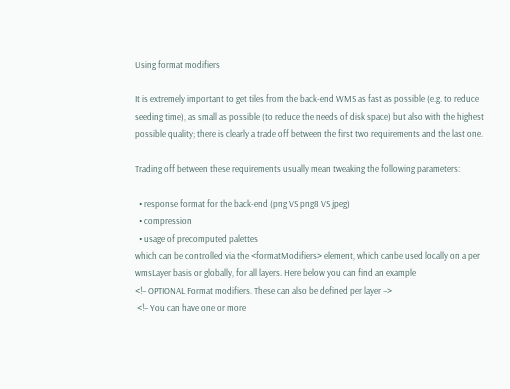Using format modifiers

It is extremely important to get tiles from the back-end WMS as fast as possible (e.g. to reduce seeding time), as small as possible (to reduce the needs of disk space) but also with the highest possible quality; there is clearly a trade off between the first two requirements and the last one.

Trading off between these requirements usually mean tweaking the following parameters:

  • response format for the back-end (png VS png8 VS jpeg)
  • compression
  • usage of precomputed palettes
which can be controlled via the <formatModifiers> element, which canbe used locally on a per wmsLayer basis or globally, for all layers. Here below you can find an example
<!– OPTIONAL Format modifiers. These can also be defined per layer –>
 <!– You can have one or more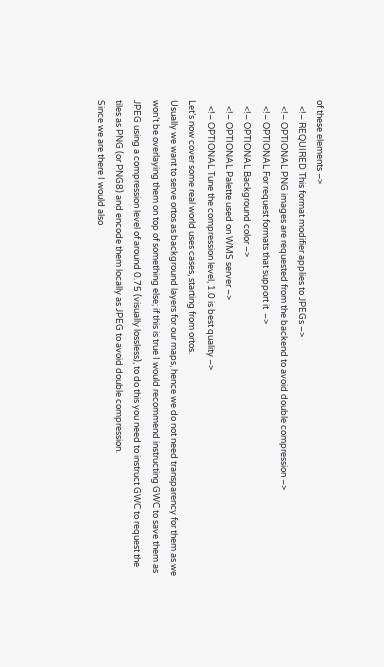of these elements –>
   <!– REQUIRED This format modifier applies to JPEGs –>
   <!– OPTIONAL PNG images are requested from the backend to avoid double compression –>
   <!– OPTIONAL For request formats that support it  –>
   <!– OPTIONAL Background color –>
   <!– OPTIONAL Palette used on WMS server –>
   <!– OPTIONAL Tune the compression level, 1.0 is best quality –>
Let’s now cover some real world uses cases, starting from ortos.
Usually we want to serve ortos as background layers for our maps, hence we do not need transparency for them as we won’t be overlaying them on top of something else; if this is true I would recommend instructing GWC to save them as JPEG using a compression level of around 0.75 (visually lossless), to do this you need to instruct GWC to request the tiles as PNG (or PNG8) and encode them locally as JPEG to avoid double compression.
Since we are there I would also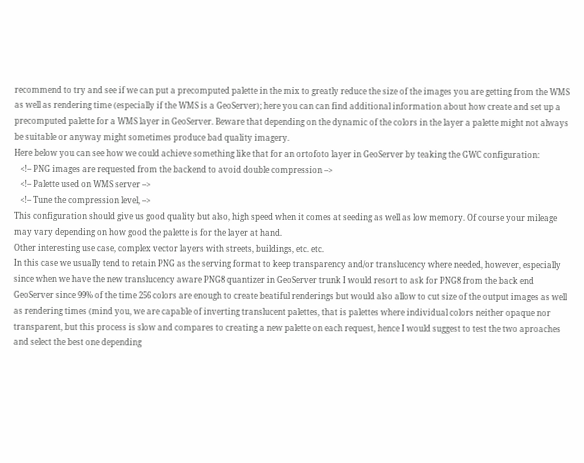recommend to try and see if we can put a precomputed palette in the mix to greatly reduce the size of the images you are getting from the WMS as well as rendering time (especially if the WMS is a GeoServer); here you can can find additional information about how create and set up a precomputed palette for a WMS layer in GeoServer. Beware that depending on the dynamic of the colors in the layer a palette might not always be suitable or anyway might sometimes produce bad quality imagery.
Here below you can see how we could achieve something like that for an ortofoto layer in GeoServer by teaking the GWC configuration:
   <!– PNG images are requested from the backend to avoid double compression –>
   <!– Palette used on WMS server –>
   <!– Tune the compression level, –>
This configuration should give us good quality but also, high speed when it comes at seeding as well as low memory. Of course your mileage may vary depending on how good the palette is for the layer at hand.
Other interesting use case, complex vector layers with streets, buildings, etc. etc.
In this case we usually tend to retain PNG as the serving format to keep transparency and/or translucency where needed, however, especially since when we have the new translucency aware PNG8 quantizer in GeoServer trunk I would resort to ask for PNG8 from the back end GeoServer since 99% of the time 256 colors are enough to create beatiful renderings but would also allow to cut size of the output images as well as rendering times (mind you, we are capable of inverting translucent palettes, that is palettes where individual colors neither opaque nor transparent, but this process is slow and compares to creating a new palette on each request, hence I would suggest to test the two aproaches and select the best one depending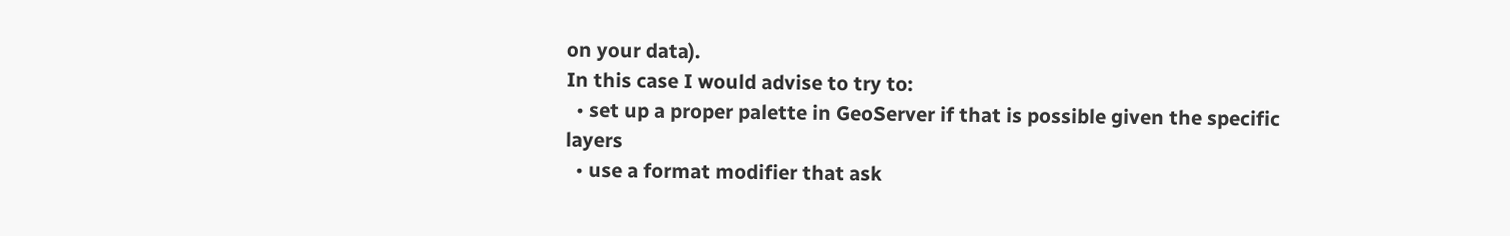on your data).
In this case I would advise to try to:
  • set up a proper palette in GeoServer if that is possible given the specific layers
  • use a format modifier that ask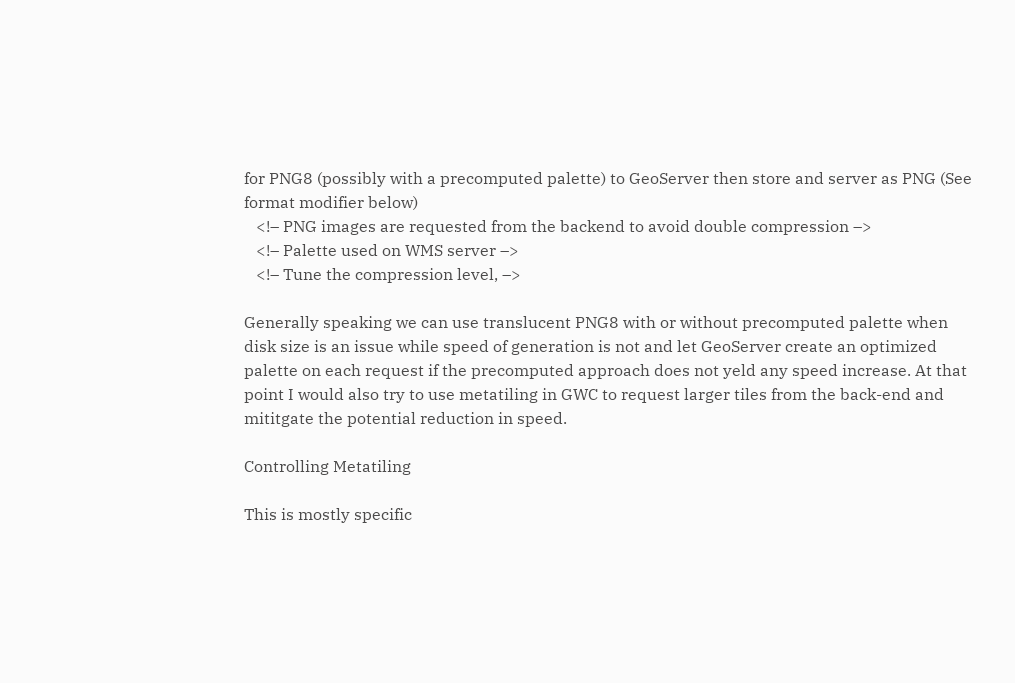for PNG8 (possibly with a precomputed palette) to GeoServer then store and server as PNG (See format modifier below)
   <!– PNG images are requested from the backend to avoid double compression –>
   <!– Palette used on WMS server –>
   <!– Tune the compression level, –>

Generally speaking we can use translucent PNG8 with or without precomputed palette when disk size is an issue while speed of generation is not and let GeoServer create an optimized palette on each request if the precomputed approach does not yeld any speed increase. At that point I would also try to use metatiling in GWC to request larger tiles from the back-end and mititgate the potential reduction in speed.

Controlling Metatiling

This is mostly specific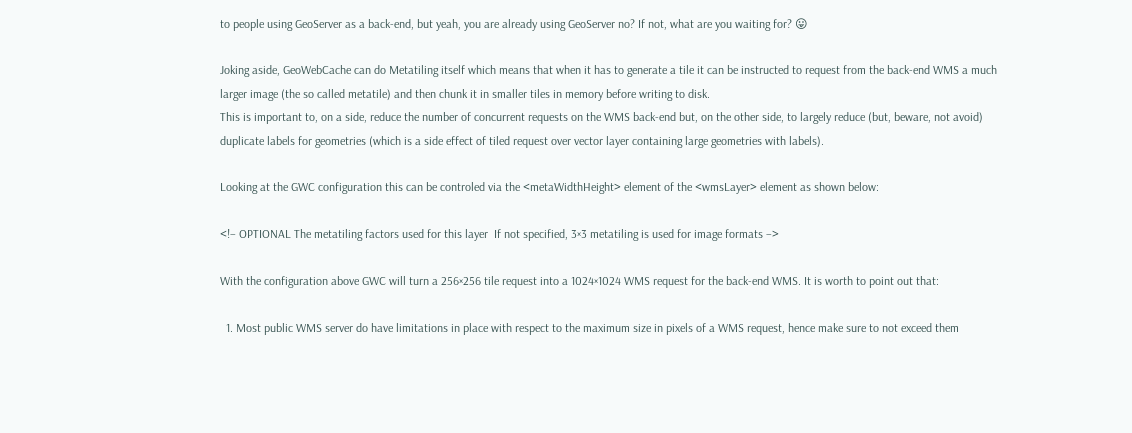to people using GeoServer as a back-end, but yeah, you are already using GeoServer no? If not, what are you waiting for? 😛

Joking aside, GeoWebCache can do Metatiling itself which means that when it has to generate a tile it can be instructed to request from the back-end WMS a much larger image (the so called metatile) and then chunk it in smaller tiles in memory before writing to disk.
This is important to, on a side, reduce the number of concurrent requests on the WMS back-end but, on the other side, to largely reduce (but, beware, not avoid) duplicate labels for geometries (which is a side effect of tiled request over vector layer containing large geometries with labels).

Looking at the GWC configuration this can be controled via the <metaWidthHeight> element of the <wmsLayer> element as shown below:

<!– OPTIONAL The metatiling factors used for this layer  If not specified, 3×3 metatiling is used for image formats –>

With the configuration above GWC will turn a 256×256 tile request into a 1024×1024 WMS request for the back-end WMS. It is worth to point out that:

  1. Most public WMS server do have limitations in place with respect to the maximum size in pixels of a WMS request, hence make sure to not exceed them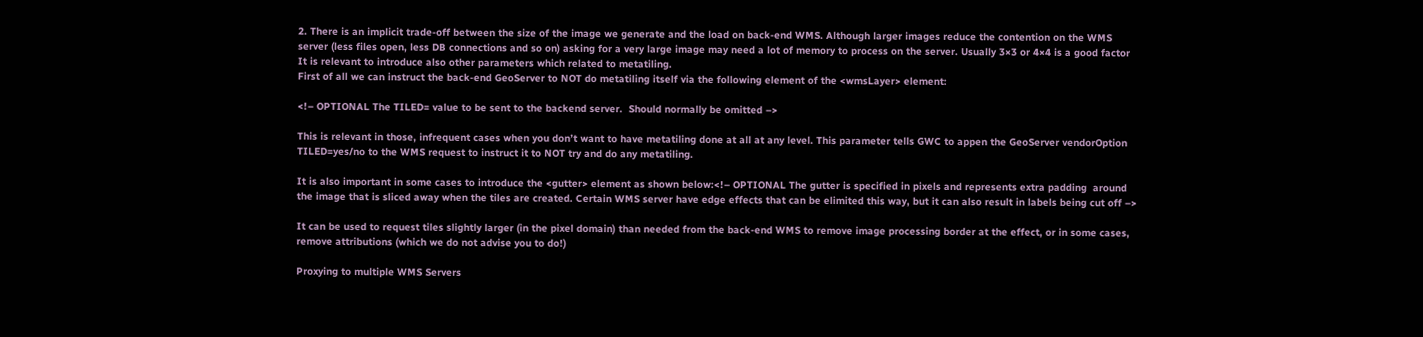2. There is an implicit trade-off between the size of the image we generate and the load on back-end WMS. Although larger images reduce the contention on the WMS server (less files open, less DB connections and so on) asking for a very large image may need a lot of memory to process on the server. Usually 3×3 or 4×4 is a good factor
It is relevant to introduce also other parameters which related to metatiling.
First of all we can instruct the back-end GeoServer to NOT do metatiling itself via the following element of the <wmsLayer> element:

<!– OPTIONAL The TILED= value to be sent to the backend server.  Should normally be omitted –>

This is relevant in those, infrequent cases when you don’t want to have metatiling done at all at any level. This parameter tells GWC to appen the GeoServer vendorOption TILED=yes/no to the WMS request to instruct it to NOT try and do any metatiling.

It is also important in some cases to introduce the <gutter> element as shown below:<!– OPTIONAL The gutter is specified in pixels and represents extra padding  around the image that is sliced away when the tiles are created. Certain WMS server have edge effects that can be elimited this way, but it can also result in labels being cut off –>

It can be used to request tiles slightly larger (in the pixel domain) than needed from the back-end WMS to remove image processing border at the effect, or in some cases, remove attributions (which we do not advise you to do!)

Proxying to multiple WMS Servers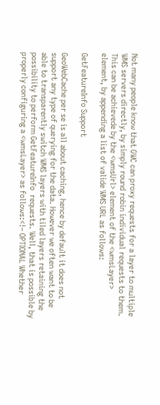Not many people know that GWC can proxy requests for a layer to multiple WMS servers directly, by simply round robin individual requests to them.
This can be achievede by the <wmsUrl> element of the <wmsLayer> element, by appending a list of valide WMS URL as follows:

GetFeatureInfo Support

GeoWebCache per se is all about caching, hence by default it does not support any type of querying for the data. However we often want to be able to transparently switch WMS layers with tiled layers retaining the possibility to perform GetFeatureInfo  requests. Well, that is possible by properly configuring a <wmsLayer> as follows:<!– OPTIONAL Whether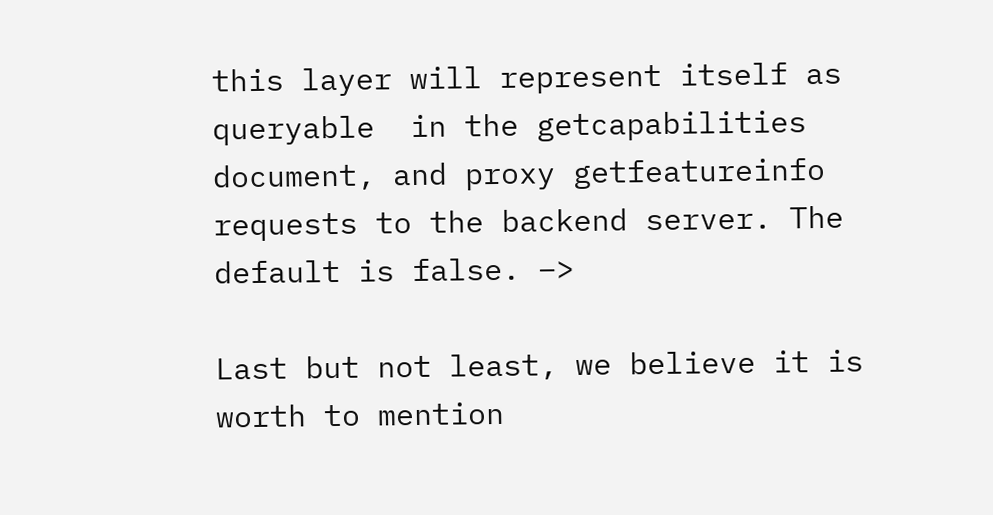this layer will represent itself as queryable  in the getcapabilities document, and proxy getfeatureinfo requests to the backend server. The default is false. –>

Last but not least, we believe it is worth to mention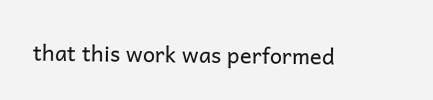that this work was performed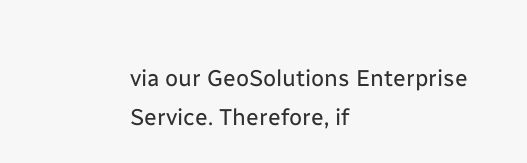via our GeoSolutions Enterprise Service. Therefore, if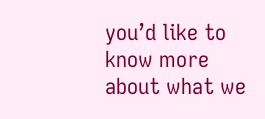you’d like to know more about what we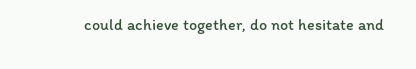could achieve together, do not hesitate and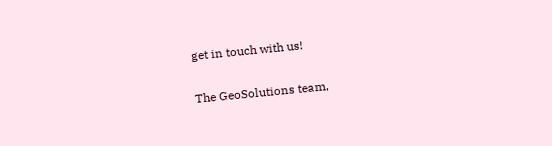get in touch with us!

The GeoSolutions team,